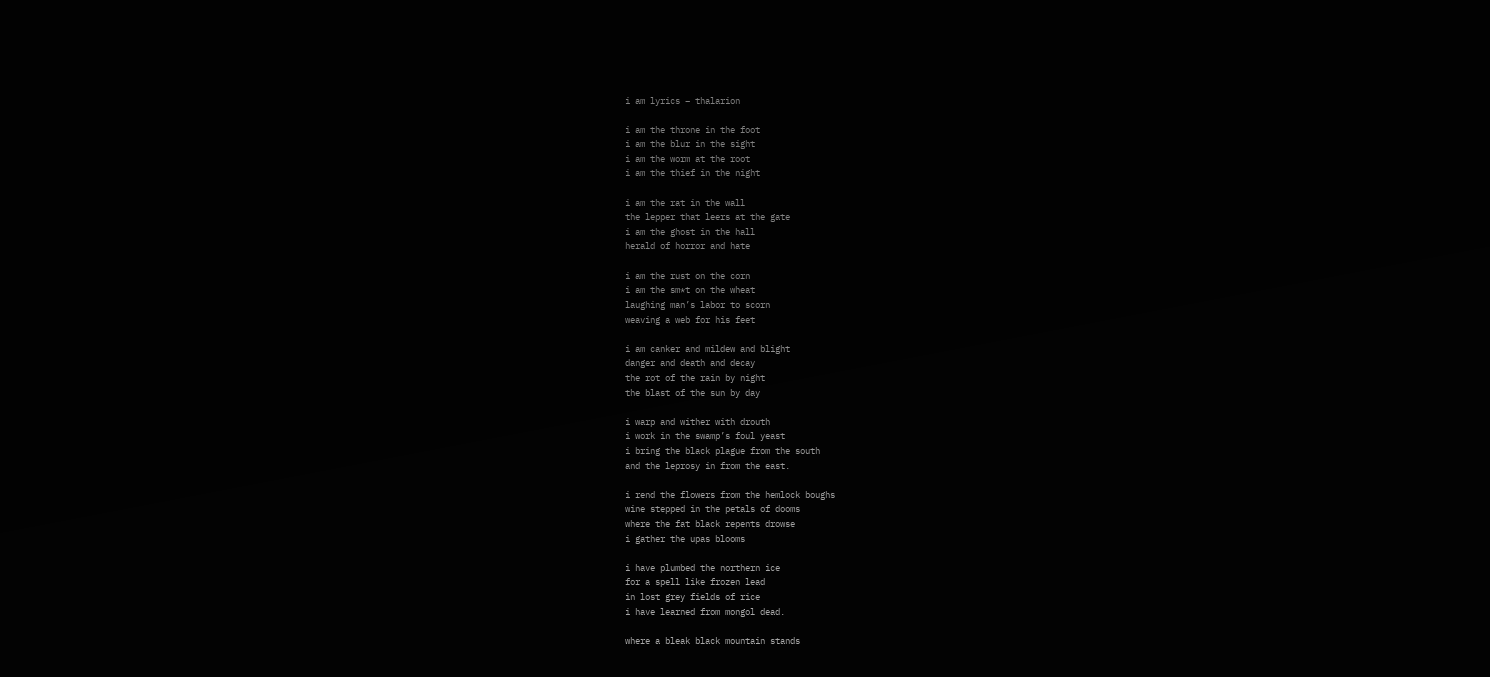i am lyrics – thalarion

i am the throne in the foot
i am the blur in the sight
i am the worm at the root
i am the thief in the night

i am the rat in the wall
the lepper that leers at the gate
i am the ghost in the hall
herald of horror and hate

i am the rust on the corn
i am the sm*t on the wheat
laughing man’s labor to scorn
weaving a web for his feet

i am canker and mildew and blight
danger and death and decay
the rot of the rain by night
the blast of the sun by day

i warp and wither with drouth
i work in the swamp’s foul yeast
i bring the black plague from the south
and the leprosy in from the east.

i rend the flowers from the hemlock boughs
wine stepped in the petals of dooms
where the fat black repents drowse
i gather the upas blooms

i have plumbed the northern ice
for a spell like frozen lead
in lost grey fields of rice
i have learned from mongol dead.

where a bleak black mountain stands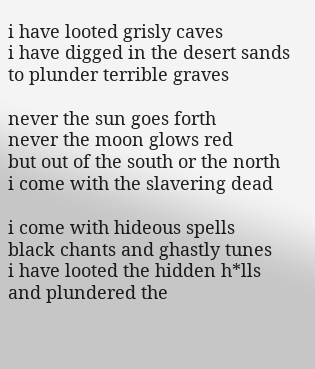i have looted grisly caves
i have digged in the desert sands
to plunder terrible graves

never the sun goes forth
never the moon glows red
but out of the south or the north
i come with the slavering dead

i come with hideous spells
black chants and ghastly tunes
i have looted the hidden h*lls
and plundered the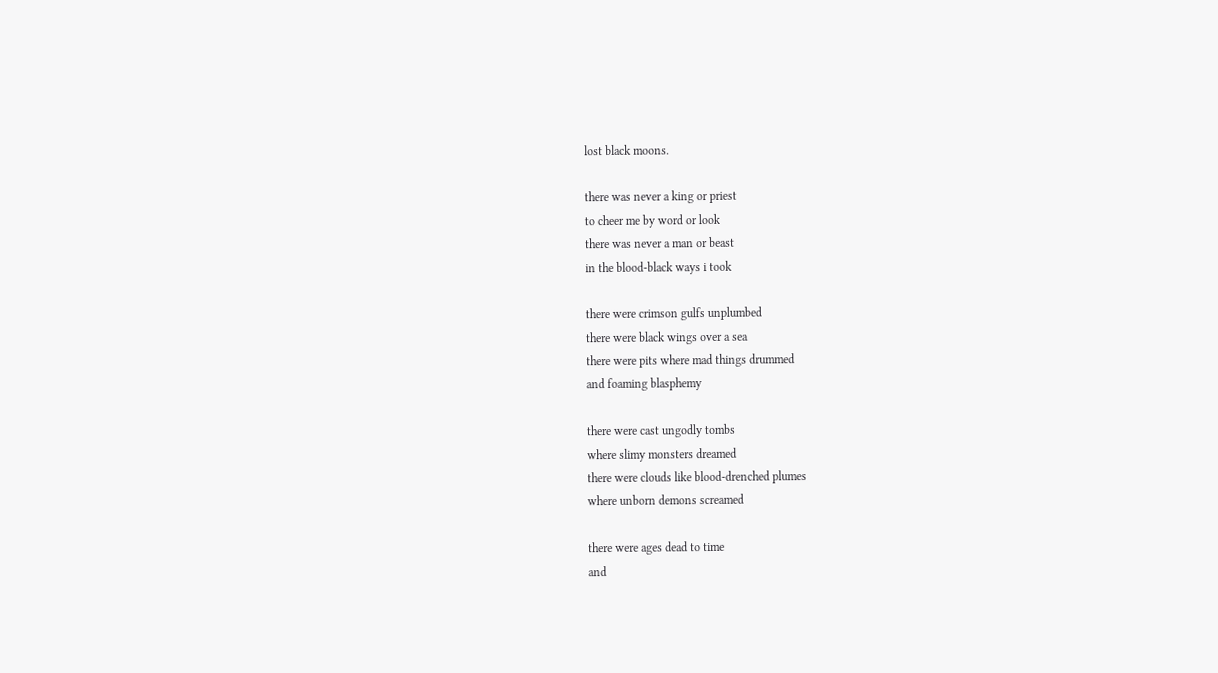lost black moons.

there was never a king or priest
to cheer me by word or look
there was never a man or beast
in the blood-black ways i took

there were crimson gulfs unplumbed
there were black wings over a sea
there were pits where mad things drummed
and foaming blasphemy

there were cast ungodly tombs
where slimy monsters dreamed
there were clouds like blood-drenched plumes
where unborn demons screamed

there were ages dead to time
and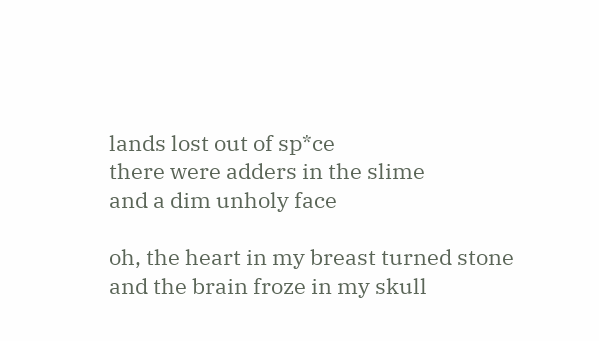lands lost out of sp*ce
there were adders in the slime
and a dim unholy face

oh, the heart in my breast turned stone
and the brain froze in my skull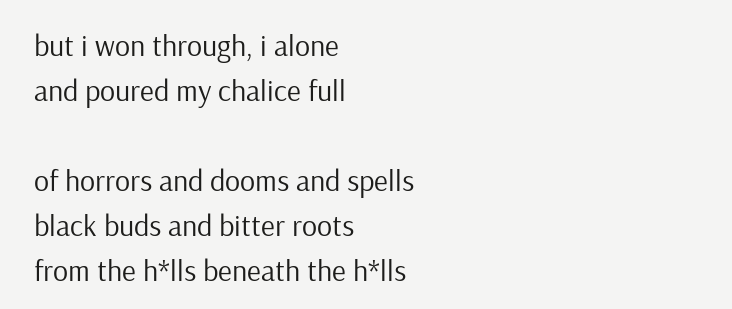but i won through, i alone
and poured my chalice full

of horrors and dooms and spells
black buds and bitter roots
from the h*lls beneath the h*lls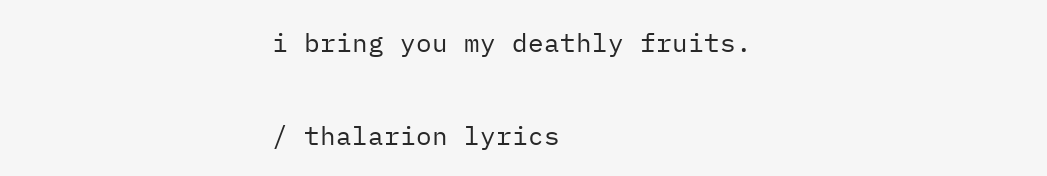i bring you my deathly fruits.

/ thalarion lyrics